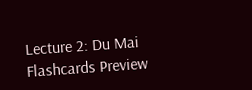Lecture 2: Du Mai Flashcards Preview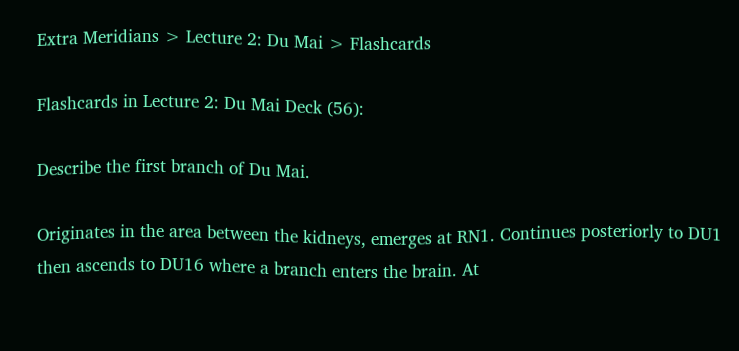Extra Meridians > Lecture 2: Du Mai > Flashcards

Flashcards in Lecture 2: Du Mai Deck (56):

Describe the first branch of Du Mai.

Originates in the area between the kidneys, emerges at RN1. Continues posteriorly to DU1 then ascends to DU16 where a branch enters the brain. At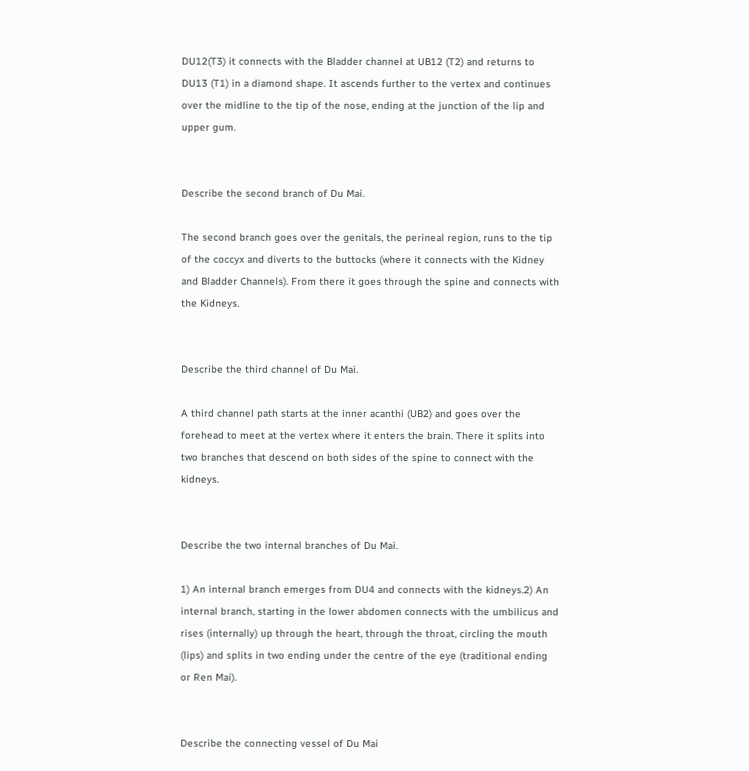DU12(T3) it connects with the Bladder channel at UB12 (T2) and returns to DU13 (T1) in a diamond shape. It ascends further to the vertex and continues over the midline to the tip of the nose, ending at the junction of the lip and upper gum.


Describe the second branch of Du Mai.

The second branch goes over the genitals, the perineal region, runs to the tip of the coccyx and diverts to the buttocks (where it connects with the Kidney and Bladder Channels). From there it goes through the spine and connects with the Kidneys.


Describe the third channel of Du Mai.

A third channel path starts at the inner acanthi (UB2) and goes over the forehead to meet at the vertex where it enters the brain. There it splits into two branches that descend on both sides of the spine to connect with the kidneys.


Describe the two internal branches of Du Mai.

1) An internal branch emerges from DU4 and connects with the kidneys.2) An internal branch, starting in the lower abdomen connects with the umbilicus and rises (internally) up through the heart, through the throat, circling the mouth (lips) and splits in two ending under the centre of the eye (traditional ending or Ren Mai).


Describe the connecting vessel of Du Mai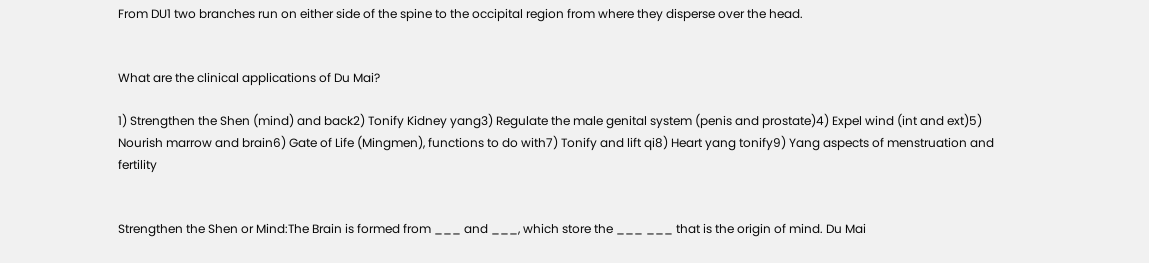From DU1 two branches run on either side of the spine to the occipital region from where they disperse over the head.


What are the clinical applications of Du Mai?

1) Strengthen the Shen (mind) and back2) Tonify Kidney yang3) Regulate the male genital system (penis and prostate)4) Expel wind (int and ext)5) Nourish marrow and brain6) Gate of Life (Mingmen), functions to do with7) Tonify and lift qi8) Heart yang tonify9) Yang aspects of menstruation and fertility


Strengthen the Shen or Mind:The Brain is formed from ___ and ___, which store the ___ ___ that is the origin of mind. Du Mai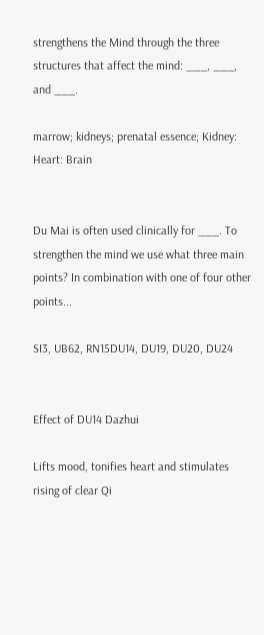strengthens the Mind through the three structures that affect the mind: ___, ___, and ___.

marrow; kidneys; prenatal essence; Kidney: Heart: Brain


Du Mai is often used clinically for ___. To strengthen the mind we use what three main points? In combination with one of four other points...

SI3, UB62, RN15DU14, DU19, DU20, DU24


Effect of DU14 Dazhui

Lifts mood, tonifies heart and stimulates rising of clear Qi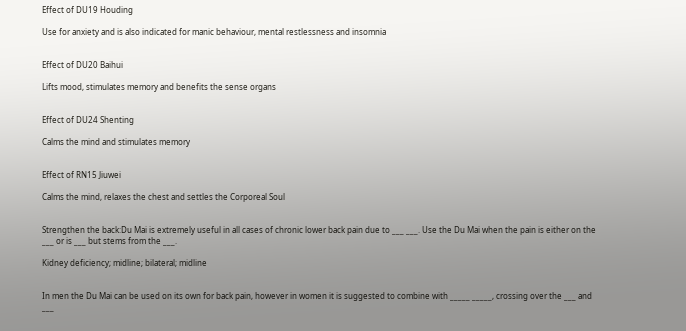Effect of DU19 Houding

Use for anxiety and is also indicated for manic behaviour, mental restlessness and insomnia


Effect of DU20 Baihui

Lifts mood, stimulates memory and benefits the sense organs


Effect of DU24 Shenting

Calms the mind and stimulates memory


Effect of RN15 Jiuwei

Calms the mind, relaxes the chest and settles the Corporeal Soul


Strengthen the back:Du Mai is extremely useful in all cases of chronic lower back pain due to ___ ___. Use the Du Mai when the pain is either on the ___ or is ___ but stems from the ___.

Kidney deficiency; midline; bilateral; midline


In men the Du Mai can be used on its own for back pain, however in women it is suggested to combine with _____ _____, crossing over the ___ and ___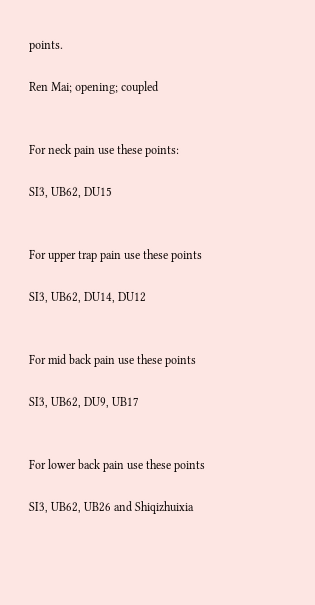points.

Ren Mai; opening; coupled


For neck pain use these points:

SI3, UB62, DU15


For upper trap pain use these points

SI3, UB62, DU14, DU12


For mid back pain use these points

SI3, UB62, DU9, UB17


For lower back pain use these points

SI3, UB62, UB26 and Shiqizhuixia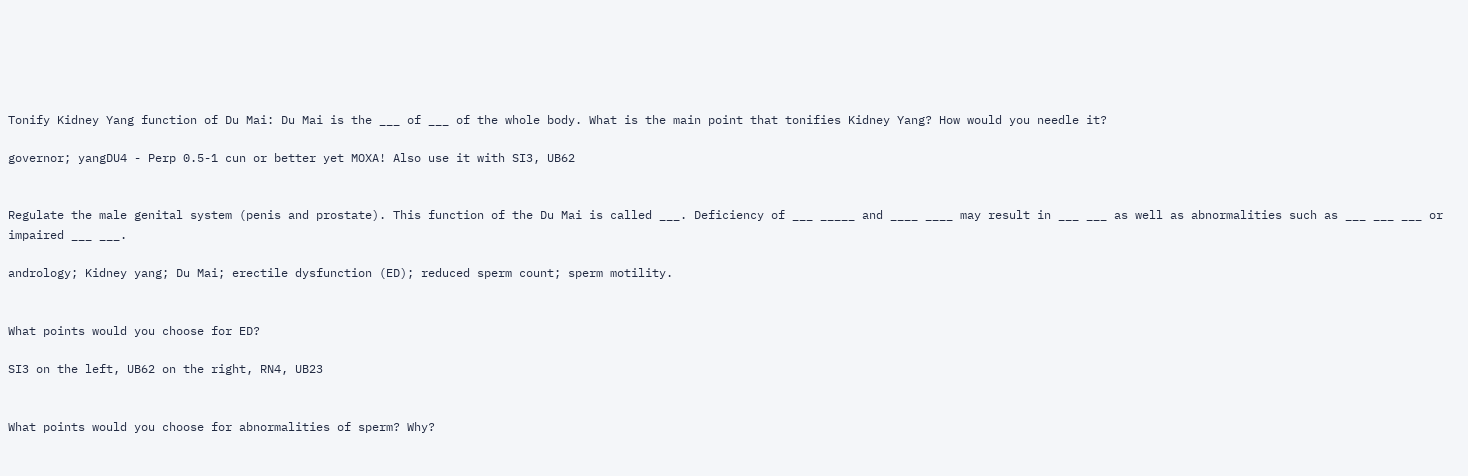Tonify Kidney Yang function of Du Mai: Du Mai is the ___ of ___ of the whole body. What is the main point that tonifies Kidney Yang? How would you needle it?

governor; yangDU4 - Perp 0.5-1 cun or better yet MOXA! Also use it with SI3, UB62


Regulate the male genital system (penis and prostate). This function of the Du Mai is called ___. Deficiency of ___ _____ and ____ ____ may result in ___ ___ as well as abnormalities such as ___ ___ ___ or impaired ___ ___.

andrology; Kidney yang; Du Mai; erectile dysfunction (ED); reduced sperm count; sperm motility.


What points would you choose for ED?

SI3 on the left, UB62 on the right, RN4, UB23


What points would you choose for abnormalities of sperm? Why?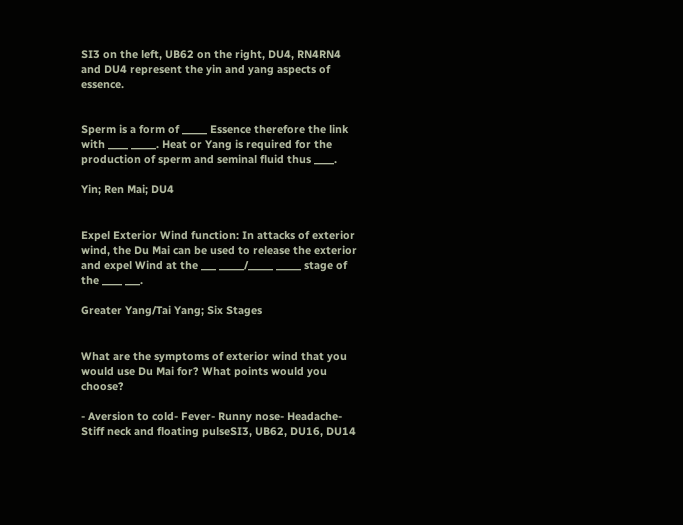SI3 on the left, UB62 on the right, DU4, RN4RN4 and DU4 represent the yin and yang aspects of essence.


Sperm is a form of _____ Essence therefore the link with ____ _____. Heat or Yang is required for the production of sperm and seminal fluid thus ____.

Yin; Ren Mai; DU4


Expel Exterior Wind function: In attacks of exterior wind, the Du Mai can be used to release the exterior and expel Wind at the ___ _____/_____ _____ stage of the ____ ___.

Greater Yang/Tai Yang; Six Stages


What are the symptoms of exterior wind that you would use Du Mai for? What points would you choose?

- Aversion to cold- Fever- Runny nose- Headache- Stiff neck and floating pulseSI3, UB62, DU16, DU14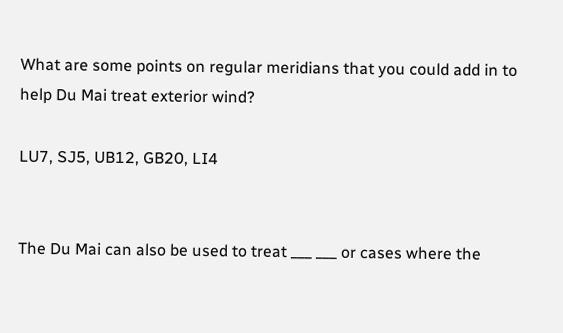What are some points on regular meridians that you could add in to help Du Mai treat exterior wind?

LU7, SJ5, UB12, GB20, LI4


The Du Mai can also be used to treat ___ ___ or cases where the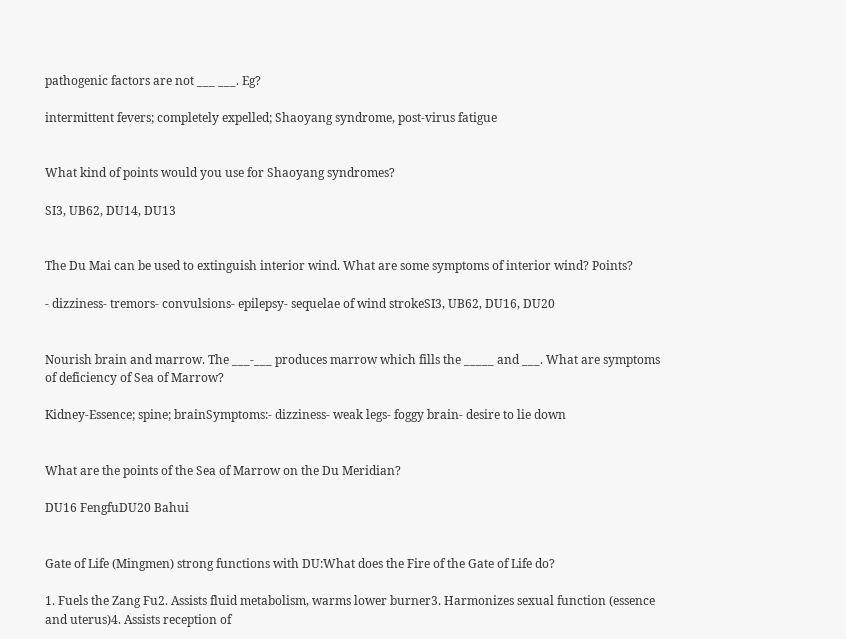pathogenic factors are not ___ ___. Eg?

intermittent fevers; completely expelled; Shaoyang syndrome, post-virus fatigue


What kind of points would you use for Shaoyang syndromes?

SI3, UB62, DU14, DU13


The Du Mai can be used to extinguish interior wind. What are some symptoms of interior wind? Points?

- dizziness- tremors- convulsions- epilepsy- sequelae of wind strokeSI3, UB62, DU16, DU20


Nourish brain and marrow. The ___-___ produces marrow which fills the _____ and ___. What are symptoms of deficiency of Sea of Marrow?

Kidney-Essence; spine; brainSymptoms:- dizziness- weak legs- foggy brain- desire to lie down


What are the points of the Sea of Marrow on the Du Meridian?

DU16 FengfuDU20 Bahui


Gate of Life (Mingmen) strong functions with DU:What does the Fire of the Gate of Life do?

1. Fuels the Zang Fu2. Assists fluid metabolism, warms lower burner3. Harmonizes sexual function (essence and uterus)4. Assists reception of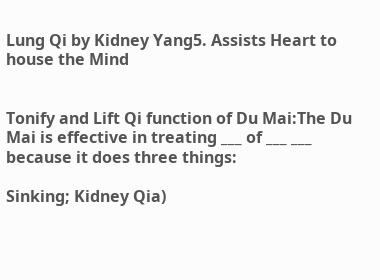Lung Qi by Kidney Yang5. Assists Heart to house the Mind


Tonify and Lift Qi function of Du Mai:The Du Mai is effective in treating ___ of ___ ___ because it does three things:

Sinking; Kidney Qia)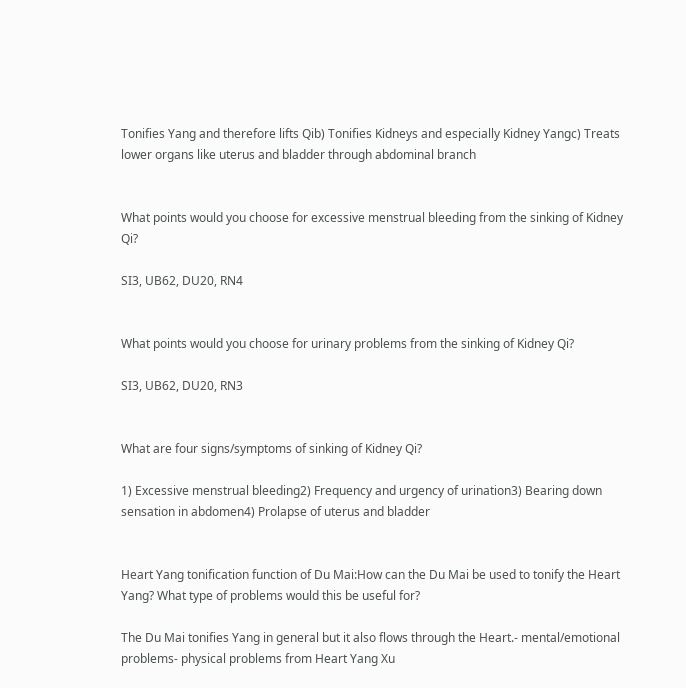Tonifies Yang and therefore lifts Qib) Tonifies Kidneys and especially Kidney Yangc) Treats lower organs like uterus and bladder through abdominal branch


What points would you choose for excessive menstrual bleeding from the sinking of Kidney Qi?

SI3, UB62, DU20, RN4


What points would you choose for urinary problems from the sinking of Kidney Qi?

SI3, UB62, DU20, RN3


What are four signs/symptoms of sinking of Kidney Qi?

1) Excessive menstrual bleeding2) Frequency and urgency of urination3) Bearing down sensation in abdomen4) Prolapse of uterus and bladder


Heart Yang tonification function of Du Mai:How can the Du Mai be used to tonify the Heart Yang? What type of problems would this be useful for?

The Du Mai tonifies Yang in general but it also flows through the Heart.- mental/emotional problems- physical problems from Heart Yang Xu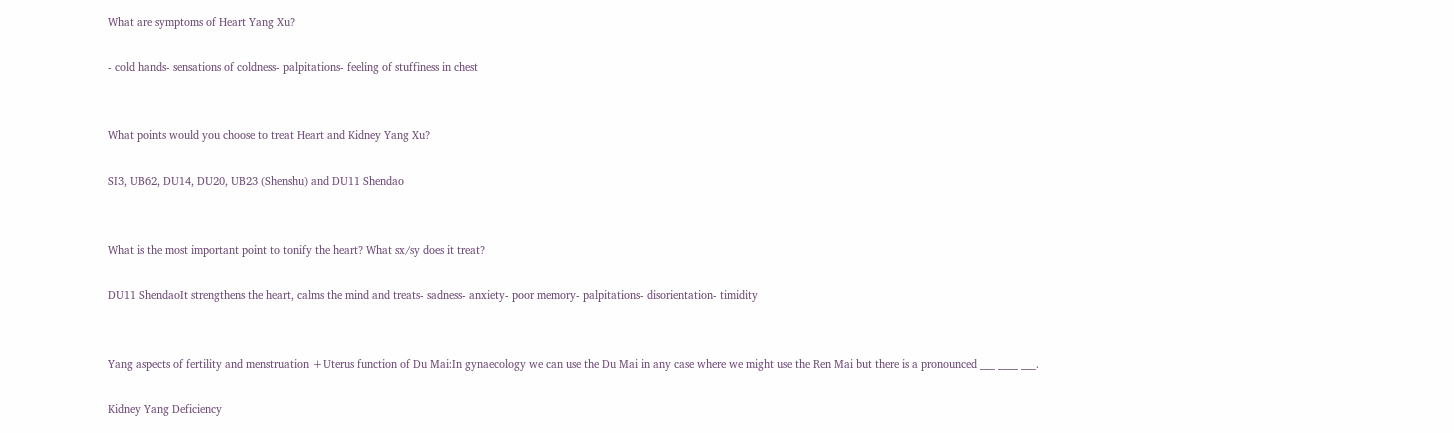What are symptoms of Heart Yang Xu?

- cold hands- sensations of coldness- palpitations- feeling of stuffiness in chest


What points would you choose to treat Heart and Kidney Yang Xu?

SI3, UB62, DU14, DU20, UB23 (Shenshu) and DU11 Shendao


What is the most important point to tonify the heart? What sx/sy does it treat?

DU11 ShendaoIt strengthens the heart, calms the mind and treats- sadness- anxiety- poor memory- palpitations- disorientation- timidity


Yang aspects of fertility and menstruation +Uterus function of Du Mai:In gynaecology we can use the Du Mai in any case where we might use the Ren Mai but there is a pronounced ___ ____ ___.

Kidney Yang Deficiency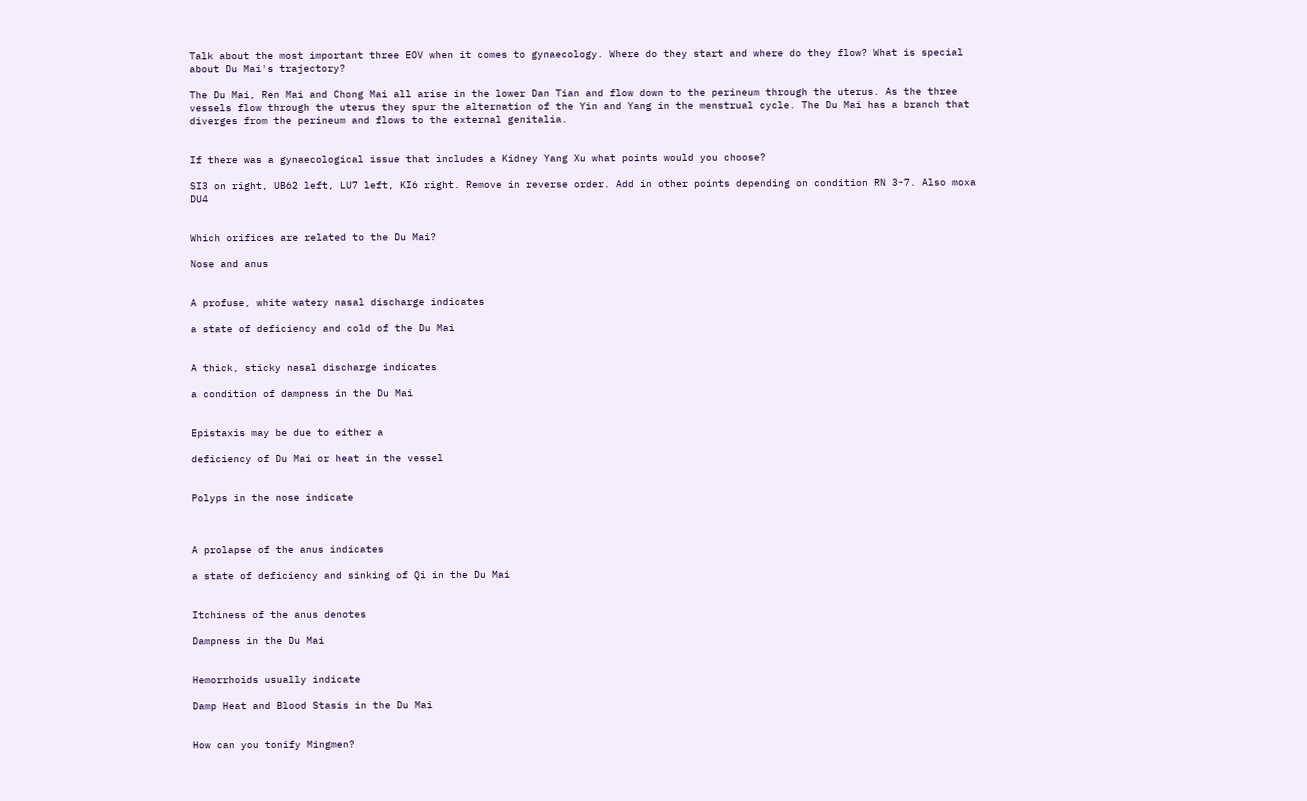Talk about the most important three EOV when it comes to gynaecology. Where do they start and where do they flow? What is special about Du Mai's trajectory?

The Du Mai, Ren Mai and Chong Mai all arise in the lower Dan Tian and flow down to the perineum through the uterus. As the three vessels flow through the uterus they spur the alternation of the Yin and Yang in the menstrual cycle. The Du Mai has a branch that diverges from the perineum and flows to the external genitalia.


If there was a gynaecological issue that includes a Kidney Yang Xu what points would you choose?

SI3 on right, UB62 left, LU7 left, KI6 right. Remove in reverse order. Add in other points depending on condition RN 3-7. Also moxa DU4


Which orifices are related to the Du Mai?

Nose and anus


A profuse, white watery nasal discharge indicates

a state of deficiency and cold of the Du Mai


A thick, sticky nasal discharge indicates

a condition of dampness in the Du Mai


Epistaxis may be due to either a

deficiency of Du Mai or heat in the vessel


Polyps in the nose indicate



A prolapse of the anus indicates

a state of deficiency and sinking of Qi in the Du Mai


Itchiness of the anus denotes

Dampness in the Du Mai


Hemorrhoids usually indicate

Damp Heat and Blood Stasis in the Du Mai


How can you tonify Mingmen?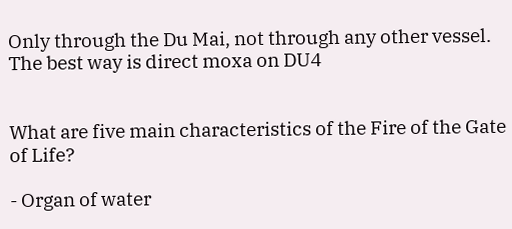Only through the Du Mai, not through any other vessel. The best way is direct moxa on DU4


What are five main characteristics of the Fire of the Gate of Life?

- Organ of water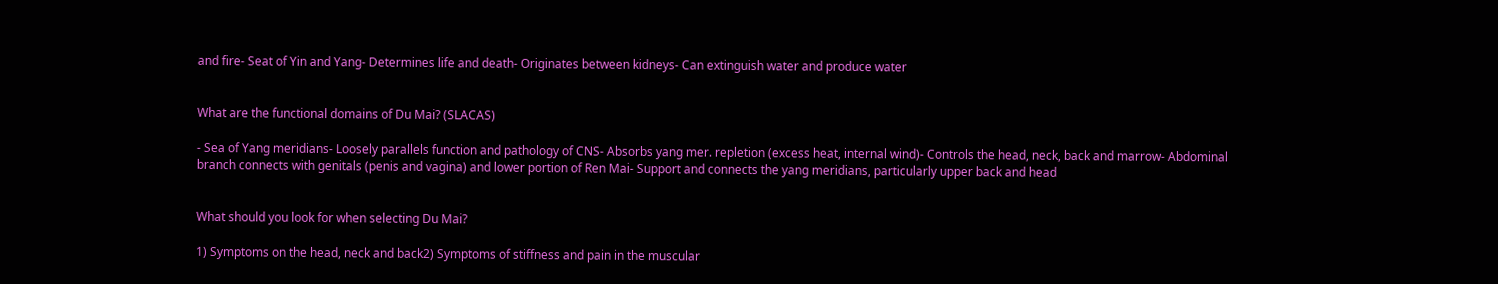and fire- Seat of Yin and Yang- Determines life and death- Originates between kidneys- Can extinguish water and produce water


What are the functional domains of Du Mai? (SLACAS)

- Sea of Yang meridians- Loosely parallels function and pathology of CNS- Absorbs yang mer. repletion (excess heat, internal wind)- Controls the head, neck, back and marrow- Abdominal branch connects with genitals (penis and vagina) and lower portion of Ren Mai- Support and connects the yang meridians, particularly upper back and head


What should you look for when selecting Du Mai?

1) Symptoms on the head, neck and back2) Symptoms of stiffness and pain in the muscular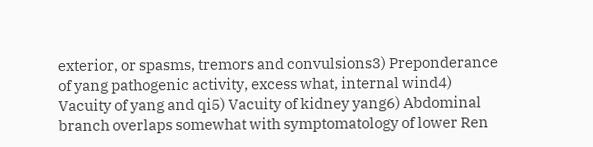exterior, or spasms, tremors and convulsions3) Preponderance of yang pathogenic activity, excess what, internal wind4) Vacuity of yang and qi5) Vacuity of kidney yang6) Abdominal branch overlaps somewhat with symptomatology of lower Ren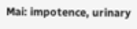Mai: impotence, urinary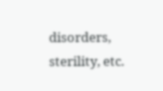disorders, sterility, etc.